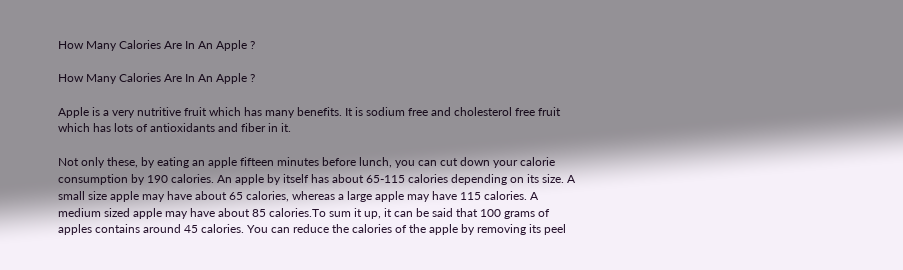How Many Calories Are In An Apple ?

How Many Calories Are In An Apple ?

Apple is a very nutritive fruit which has many benefits. It is sodium free and cholesterol free fruit which has lots of antioxidants and fiber in it.

Not only these, by eating an apple fifteen minutes before lunch, you can cut down your calorie consumption by 190 calories. An apple by itself has about 65-115 calories depending on its size. A small size apple may have about 65 calories, whereas a large apple may have 115 calories. A medium sized apple may have about 85 calories.To sum it up, it can be said that 100 grams of apples contains around 45 calories. You can reduce the calories of the apple by removing its peel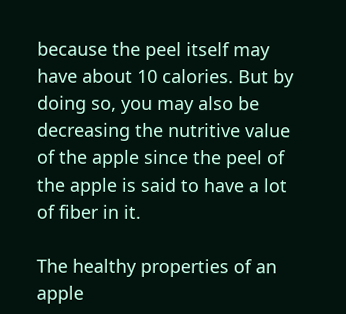because the peel itself may have about 10 calories. But by doing so, you may also be decreasing the nutritive value of the apple since the peel of the apple is said to have a lot of fiber in it.

The healthy properties of an apple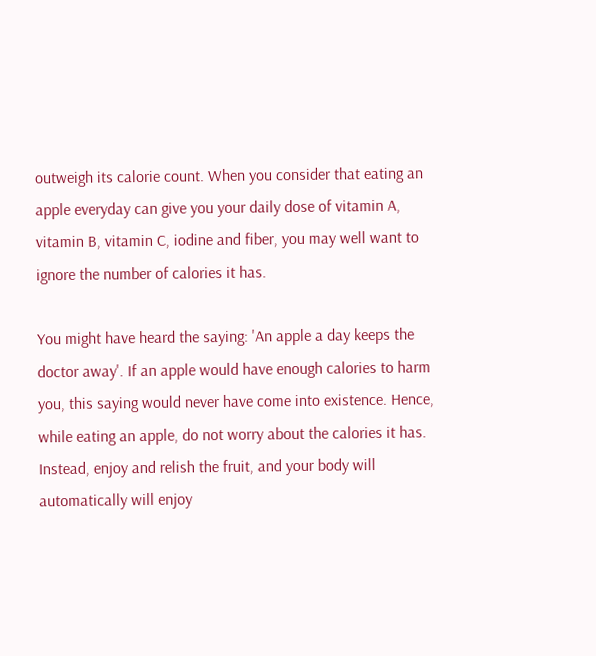outweigh its calorie count. When you consider that eating an apple everyday can give you your daily dose of vitamin A, vitamin B, vitamin C, iodine and fiber, you may well want to ignore the number of calories it has.

You might have heard the saying: 'An apple a day keeps the doctor away'. If an apple would have enough calories to harm you, this saying would never have come into existence. Hence, while eating an apple, do not worry about the calories it has. Instead, enjoy and relish the fruit, and your body will automatically will enjoy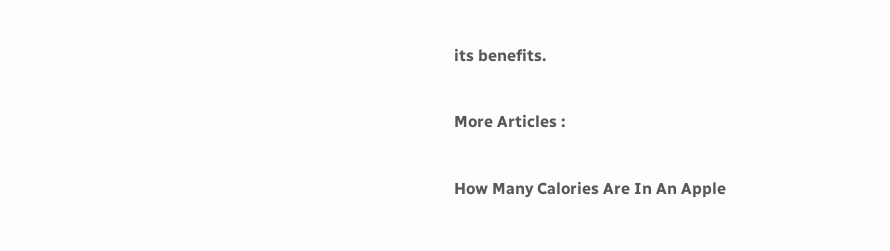its benefits.

More Articles :

How Many Calories Are In An Apple